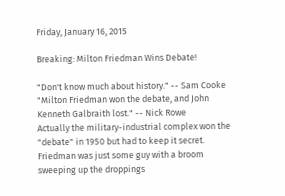Friday, January 16, 2015

Breaking: Milton Friedman Wins Debate!

"Don't know much about history." -- Sam Cooke
"Milton Friedman won the debate, and John Kenneth Galbraith lost." -- Nick Rowe
Actually the military-industrial complex won the "debate" in 1950 but had to keep it secret. Friedman was just some guy with a broom sweeping up the droppings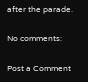after the parade.

No comments:

Post a Comment